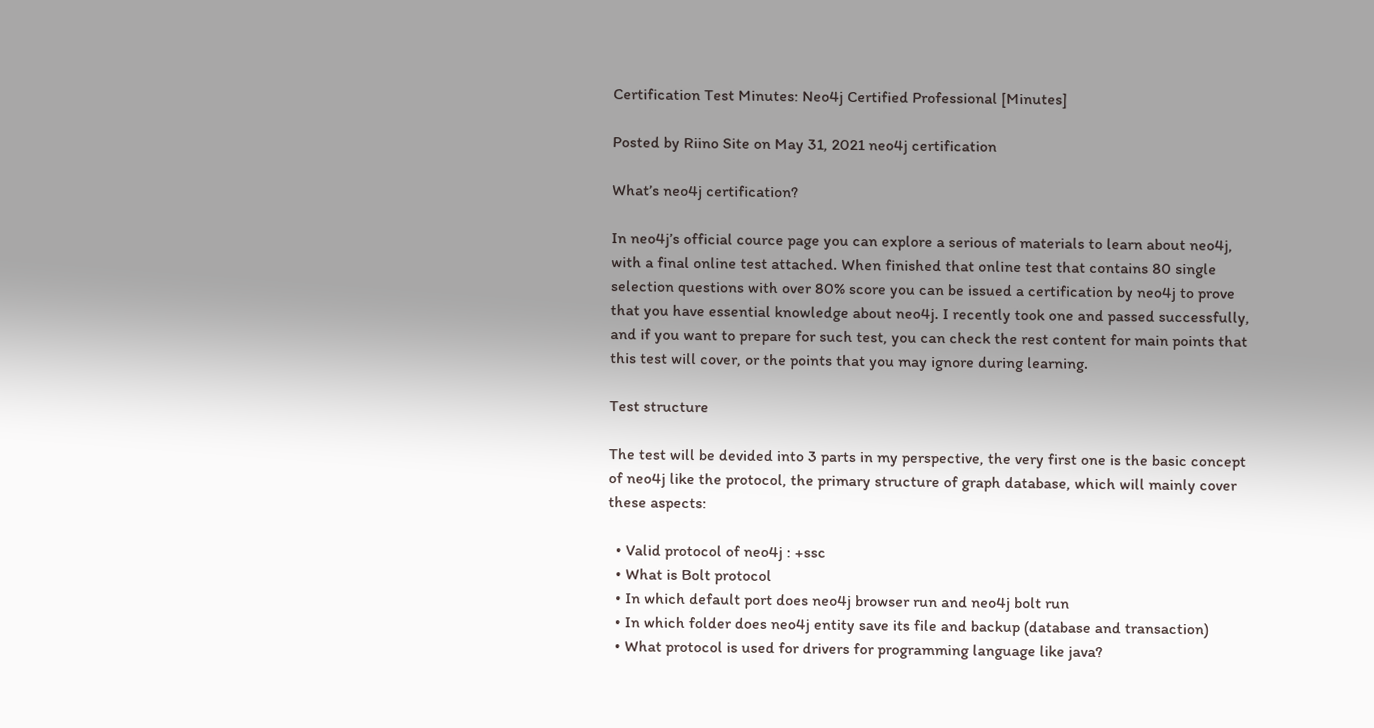Certification Test Minutes: Neo4j Certified Professional [Minutes]

Posted by Riino Site on May 31, 2021 neo4j certification

What’s neo4j certification?

In neo4j’s official cource page you can explore a serious of materials to learn about neo4j, with a final online test attached. When finished that online test that contains 80 single selection questions with over 80% score you can be issued a certification by neo4j to prove that you have essential knowledge about neo4j. I recently took one and passed successfully, and if you want to prepare for such test, you can check the rest content for main points that this test will cover, or the points that you may ignore during learning.

Test structure

The test will be devided into 3 parts in my perspective, the very first one is the basic concept of neo4j like the protocol, the primary structure of graph database, which will mainly cover these aspects:

  • Valid protocol of neo4j : +ssc
  • What is Bolt protocol
  • In which default port does neo4j browser run and neo4j bolt run
  • In which folder does neo4j entity save its file and backup (database and transaction)
  • What protocol is used for drivers for programming language like java?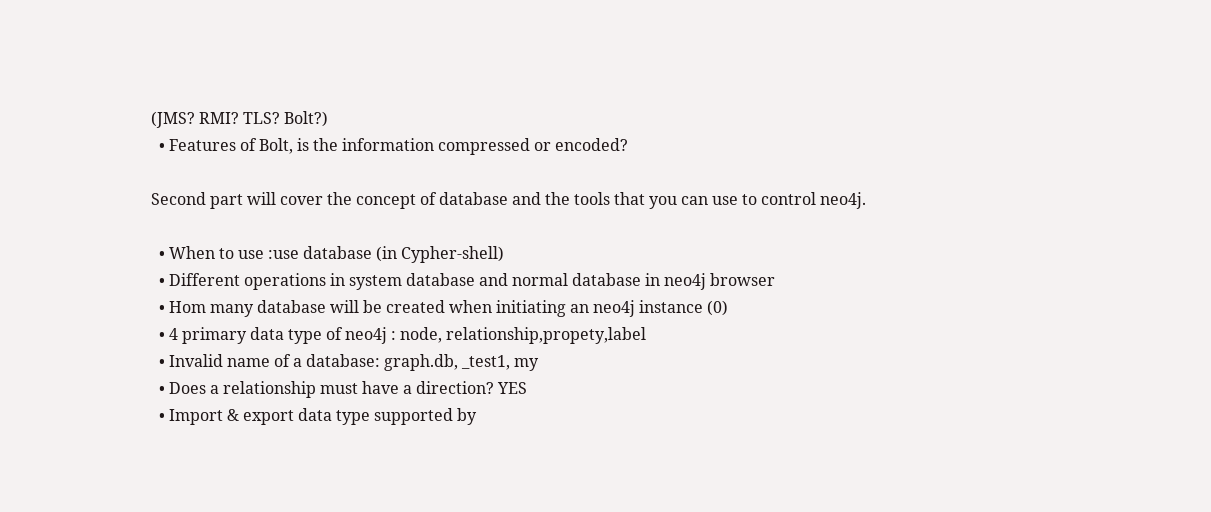(JMS? RMI? TLS? Bolt?)
  • Features of Bolt, is the information compressed or encoded?

Second part will cover the concept of database and the tools that you can use to control neo4j.

  • When to use :use database (in Cypher-shell)
  • Different operations in system database and normal database in neo4j browser
  • Hom many database will be created when initiating an neo4j instance (0)
  • 4 primary data type of neo4j : node, relationship,propety,label
  • Invalid name of a database: graph.db, _test1, my
  • Does a relationship must have a direction? YES
  • Import & export data type supported by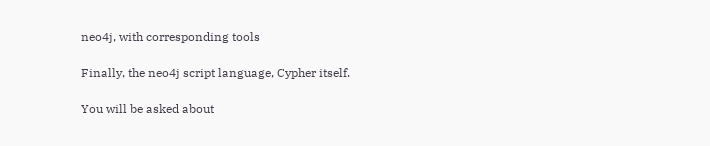neo4j, with corresponding tools

Finally, the neo4j script language, Cypher itself.

You will be asked about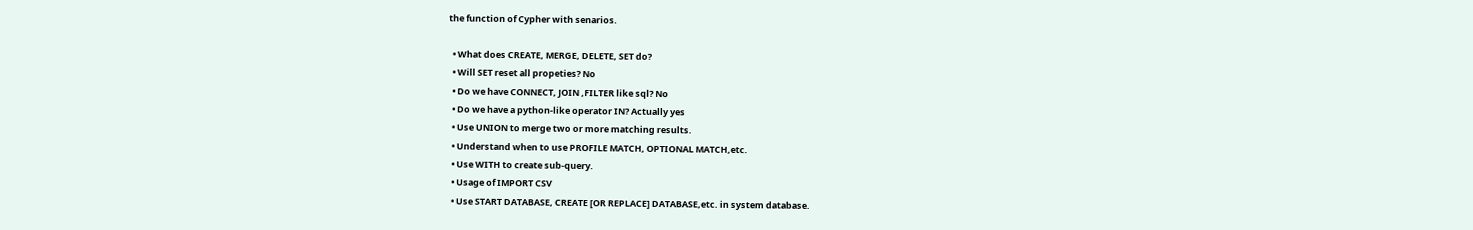the function of Cypher with senarios.

  • What does CREATE, MERGE, DELETE, SET do?
  • Will SET reset all propeties? No
  • Do we have CONNECT, JOIN ,FILTER like sql? No
  • Do we have a python-like operator IN? Actually yes
  • Use UNION to merge two or more matching results.
  • Understand when to use PROFILE MATCH, OPTIONAL MATCH,etc.
  • Use WITH to create sub-query.
  • Usage of IMPORT CSV
  • Use START DATABASE, CREATE [OR REPLACE] DATABASE,etc. in system database.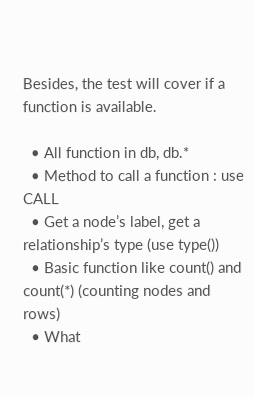Besides, the test will cover if a function is available.

  • All function in db, db.*
  • Method to call a function : use CALL
  • Get a node’s label, get a relationship’s type (use type())
  • Basic function like count() and count(*) (counting nodes and rows)
  • What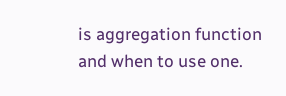is aggregation function and when to use one.